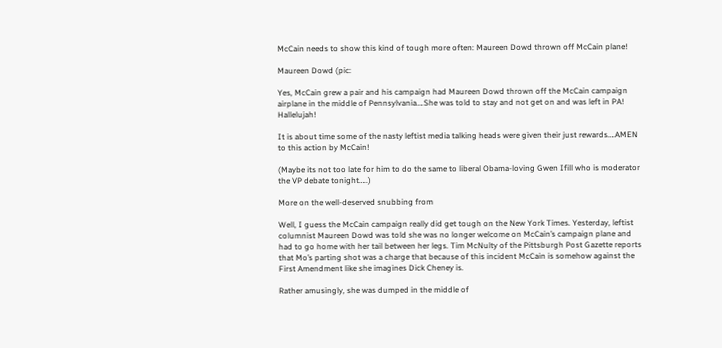McCain needs to show this kind of tough more often: Maureen Dowd thrown off McCain plane!

Maureen Dowd (pic:

Yes, McCain grew a pair and his campaign had Maureen Dowd thrown off the McCain campaign airplane in the middle of Pennsylvania….She was told to stay and not get on and was left in PA! Hallelujah!

It is about time some of the nasty leftist media talking heads were given their just rewards….AMEN to this action by McCain!

(Maybe its not too late for him to do the same to liberal Obama-loving Gwen Ifill who is moderator the VP debate tonight…..)

More on the well-deserved snubbing from

Well, I guess the McCain campaign really did get tough on the New York Times. Yesterday, leftist columnist Maureen Dowd was told she was no longer welcome on McCain’s campaign plane and had to go home with her tail between her legs. Tim McNulty of the Pittsburgh Post Gazette reports that Mo’s parting shot was a charge that because of this incident McCain is somehow against the First Amendment like she imagines Dick Cheney is.

Rather amusingly, she was dumped in the middle of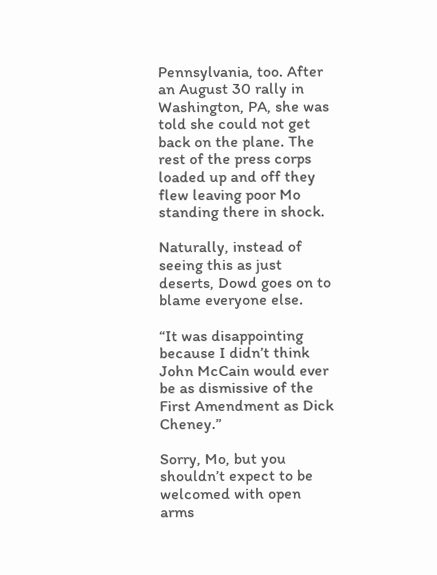Pennsylvania, too. After an August 30 rally in Washington, PA, she was told she could not get back on the plane. The rest of the press corps loaded up and off they flew leaving poor Mo standing there in shock.

Naturally, instead of seeing this as just deserts, Dowd goes on to blame everyone else.

“It was disappointing because I didn’t think John McCain would ever be as dismissive of the First Amendment as Dick Cheney.”

Sorry, Mo, but you shouldn’t expect to be welcomed with open arms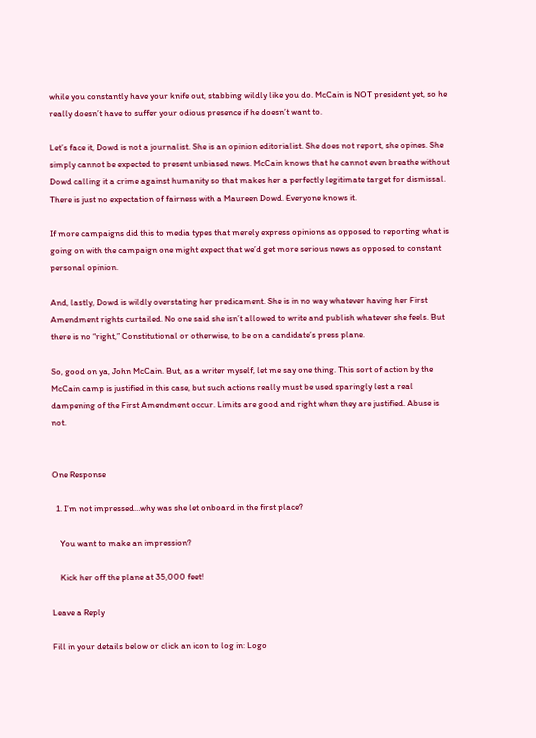while you constantly have your knife out, stabbing wildly like you do. McCain is NOT president yet, so he really doesn’t have to suffer your odious presence if he doesn’t want to.

Let’s face it, Dowd is not a journalist. She is an opinion editorialist. She does not report, she opines. She simply cannot be expected to present unbiased news. McCain knows that he cannot even breathe without Dowd calling it a crime against humanity so that makes her a perfectly legitimate target for dismissal. There is just no expectation of fairness with a Maureen Dowd. Everyone knows it.

If more campaigns did this to media types that merely express opinions as opposed to reporting what is going on with the campaign one might expect that we’d get more serious news as opposed to constant personal opinion.

And, lastly, Dowd is wildly overstating her predicament. She is in no way whatever having her First Amendment rights curtailed. No one said she isn’t allowed to write and publish whatever she feels. But there is no “right,” Constitutional or otherwise, to be on a candidate’s press plane.

So, good on ya, John McCain. But, as a writer myself, let me say one thing. This sort of action by the McCain camp is justified in this case, but such actions really must be used sparingly lest a real dampening of the First Amendment occur. Limits are good and right when they are justified. Abuse is not.


One Response

  1. I’m not impressed…why was she let onboard in the first place?

    You want to make an impression?

    Kick her off the plane at 35,000 feet!

Leave a Reply

Fill in your details below or click an icon to log in: Logo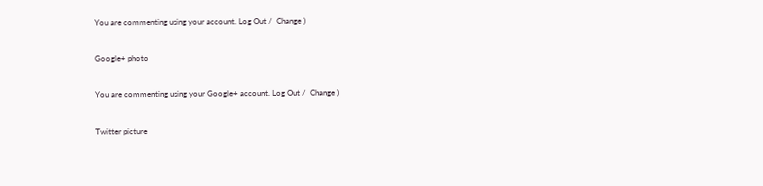You are commenting using your account. Log Out /  Change )

Google+ photo

You are commenting using your Google+ account. Log Out /  Change )

Twitter picture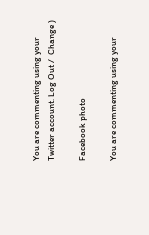You are commenting using your Twitter account. Log Out /  Change )

Facebook photo

You are commenting using your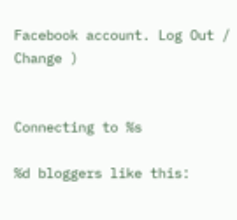Facebook account. Log Out /  Change )


Connecting to %s

%d bloggers like this: